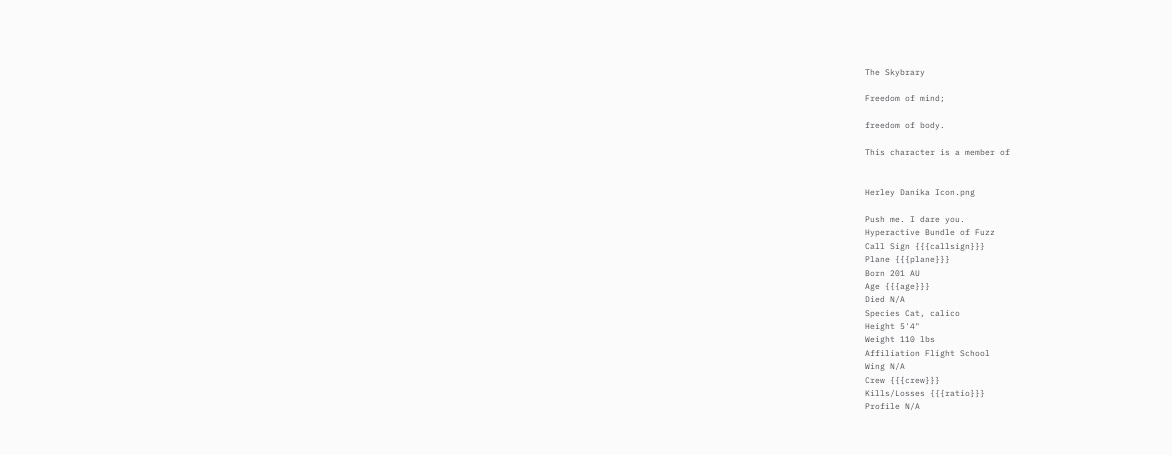The Skybrary

Freedom of mind;

freedom of body.

This character is a member of


Herley Danika Icon.png

Push me. I dare you.
Hyperactive Bundle of Fuzz
Call Sign {{{callsign}}}
Plane {{{plane}}}
Born 201 AU
Age {{{age}}}
Died N/A
Species Cat, calico
Height 5'4"
Weight 110 lbs
Affiliation Flight School
Wing N/A
Crew {{{crew}}}
Kills/Losses {{{ratio}}}
Profile N/A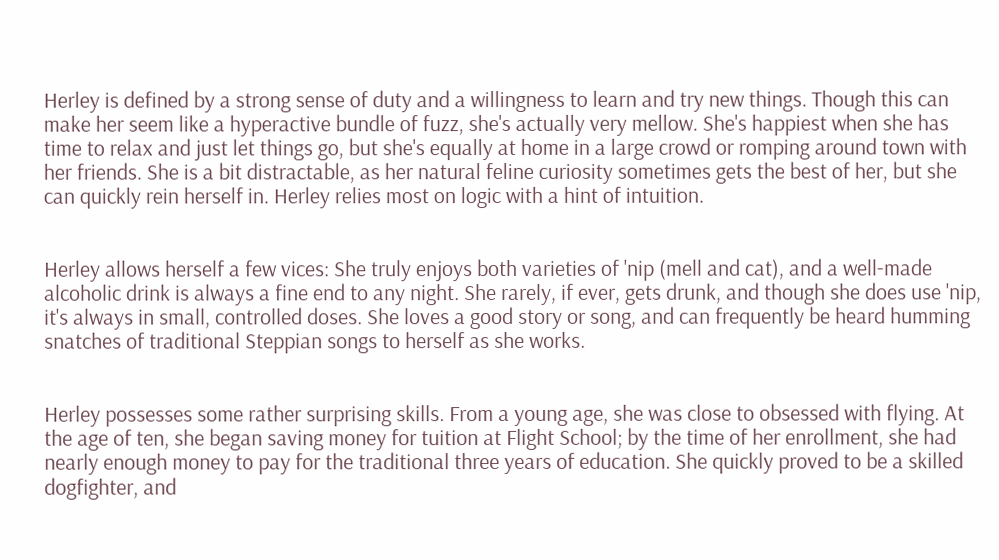Herley is defined by a strong sense of duty and a willingness to learn and try new things. Though this can make her seem like a hyperactive bundle of fuzz, she's actually very mellow. She's happiest when she has time to relax and just let things go, but she's equally at home in a large crowd or romping around town with her friends. She is a bit distractable, as her natural feline curiosity sometimes gets the best of her, but she can quickly rein herself in. Herley relies most on logic with a hint of intuition.


Herley allows herself a few vices: She truly enjoys both varieties of 'nip (mell and cat), and a well-made alcoholic drink is always a fine end to any night. She rarely, if ever, gets drunk, and though she does use 'nip, it's always in small, controlled doses. She loves a good story or song, and can frequently be heard humming snatches of traditional Steppian songs to herself as she works.


Herley possesses some rather surprising skills. From a young age, she was close to obsessed with flying. At the age of ten, she began saving money for tuition at Flight School; by the time of her enrollment, she had nearly enough money to pay for the traditional three years of education. She quickly proved to be a skilled dogfighter, and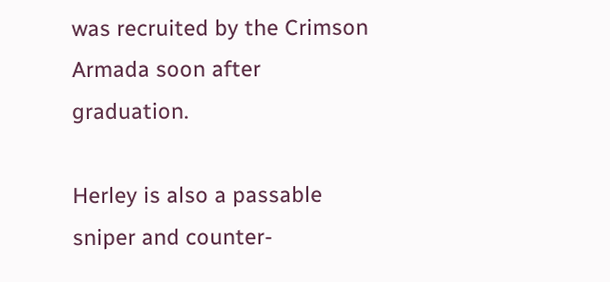was recruited by the Crimson Armada soon after graduation.

Herley is also a passable sniper and counter-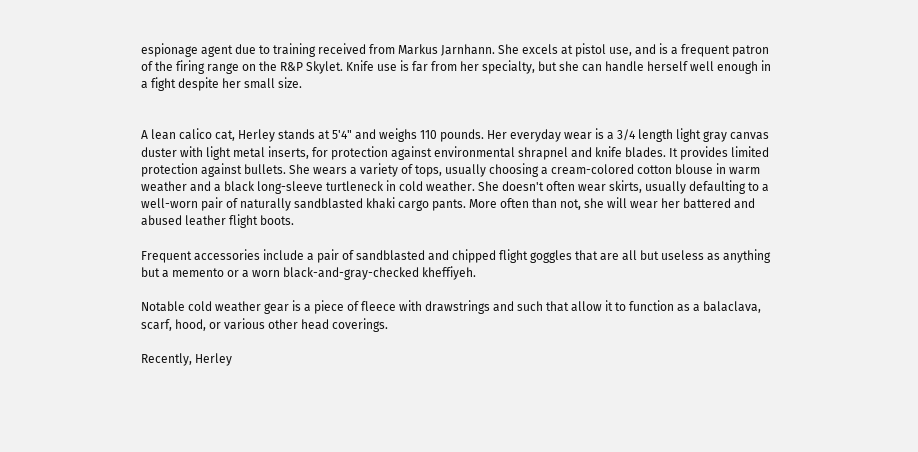espionage agent due to training received from Markus Jarnhann. She excels at pistol use, and is a frequent patron of the firing range on the R&P Skylet. Knife use is far from her specialty, but she can handle herself well enough in a fight despite her small size.


A lean calico cat, Herley stands at 5'4" and weighs 110 pounds. Her everyday wear is a 3/4 length light gray canvas duster with light metal inserts, for protection against environmental shrapnel and knife blades. It provides limited protection against bullets. She wears a variety of tops, usually choosing a cream-colored cotton blouse in warm weather and a black long-sleeve turtleneck in cold weather. She doesn't often wear skirts, usually defaulting to a well-worn pair of naturally sandblasted khaki cargo pants. More often than not, she will wear her battered and abused leather flight boots.

Frequent accessories include a pair of sandblasted and chipped flight goggles that are all but useless as anything but a memento or a worn black-and-gray-checked kheffiyeh.

Notable cold weather gear is a piece of fleece with drawstrings and such that allow it to function as a balaclava, scarf, hood, or various other head coverings.

Recently, Herley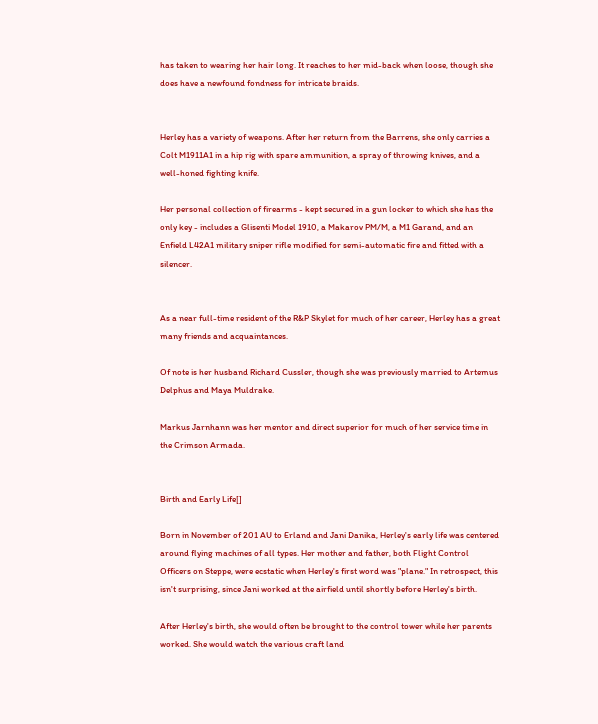has taken to wearing her hair long. It reaches to her mid-back when loose, though she does have a newfound fondness for intricate braids.


Herley has a variety of weapons. After her return from the Barrens, she only carries a Colt M1911A1 in a hip rig with spare ammunition, a spray of throwing knives, and a well-honed fighting knife.

Her personal collection of firearms - kept secured in a gun locker to which she has the only key - includes a Glisenti Model 1910, a Makarov PM/M, a M1 Garand, and an Enfield L42A1 military sniper rifle modified for semi-automatic fire and fitted with a silencer.


As a near full-time resident of the R&P Skylet for much of her career, Herley has a great many friends and acquaintances.

Of note is her husband Richard Cussler, though she was previously married to Artemus Delphus and Maya Muldrake.

Markus Jarnhann was her mentor and direct superior for much of her service time in the Crimson Armada.


Birth and Early Life[]

Born in November of 201 AU to Erland and Jani Danika, Herley's early life was centered around flying machines of all types. Her mother and father, both Flight Control Officers on Steppe, were ecstatic when Herley's first word was "plane." In retrospect, this isn't surprising, since Jani worked at the airfield until shortly before Herley's birth.

After Herley's birth, she would often be brought to the control tower while her parents worked. She would watch the various craft land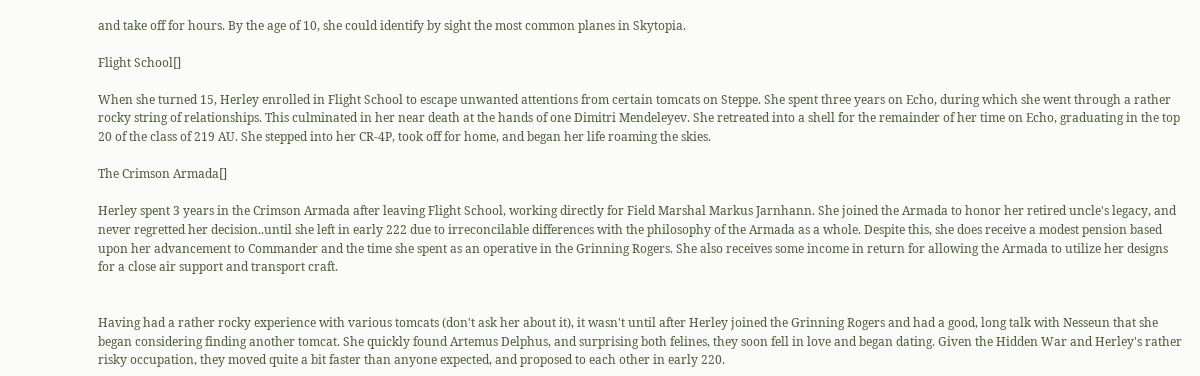and take off for hours. By the age of 10, she could identify by sight the most common planes in Skytopia.

Flight School[]

When she turned 15, Herley enrolled in Flight School to escape unwanted attentions from certain tomcats on Steppe. She spent three years on Echo, during which she went through a rather rocky string of relationships. This culminated in her near death at the hands of one Dimitri Mendeleyev. She retreated into a shell for the remainder of her time on Echo, graduating in the top 20 of the class of 219 AU. She stepped into her CR-4P, took off for home, and began her life roaming the skies.

The Crimson Armada[]

Herley spent 3 years in the Crimson Armada after leaving Flight School, working directly for Field Marshal Markus Jarnhann. She joined the Armada to honor her retired uncle's legacy, and never regretted her decision..until she left in early 222 due to irreconcilable differences with the philosophy of the Armada as a whole. Despite this, she does receive a modest pension based upon her advancement to Commander and the time she spent as an operative in the Grinning Rogers. She also receives some income in return for allowing the Armada to utilize her designs for a close air support and transport craft.


Having had a rather rocky experience with various tomcats (don't ask her about it), it wasn't until after Herley joined the Grinning Rogers and had a good, long talk with Nesseun that she began considering finding another tomcat. She quickly found Artemus Delphus, and surprising both felines, they soon fell in love and began dating. Given the Hidden War and Herley's rather risky occupation, they moved quite a bit faster than anyone expected, and proposed to each other in early 220.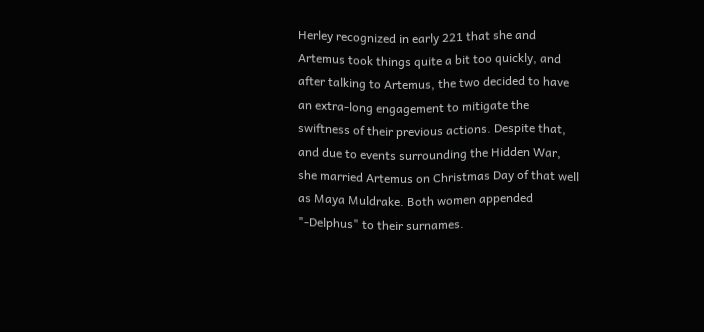Herley recognized in early 221 that she and Artemus took things quite a bit too quickly, and after talking to Artemus, the two decided to have an extra-long engagement to mitigate the swiftness of their previous actions. Despite that, and due to events surrounding the Hidden War, she married Artemus on Christmas Day of that well as Maya Muldrake. Both women appended "-Delphus" to their surnames.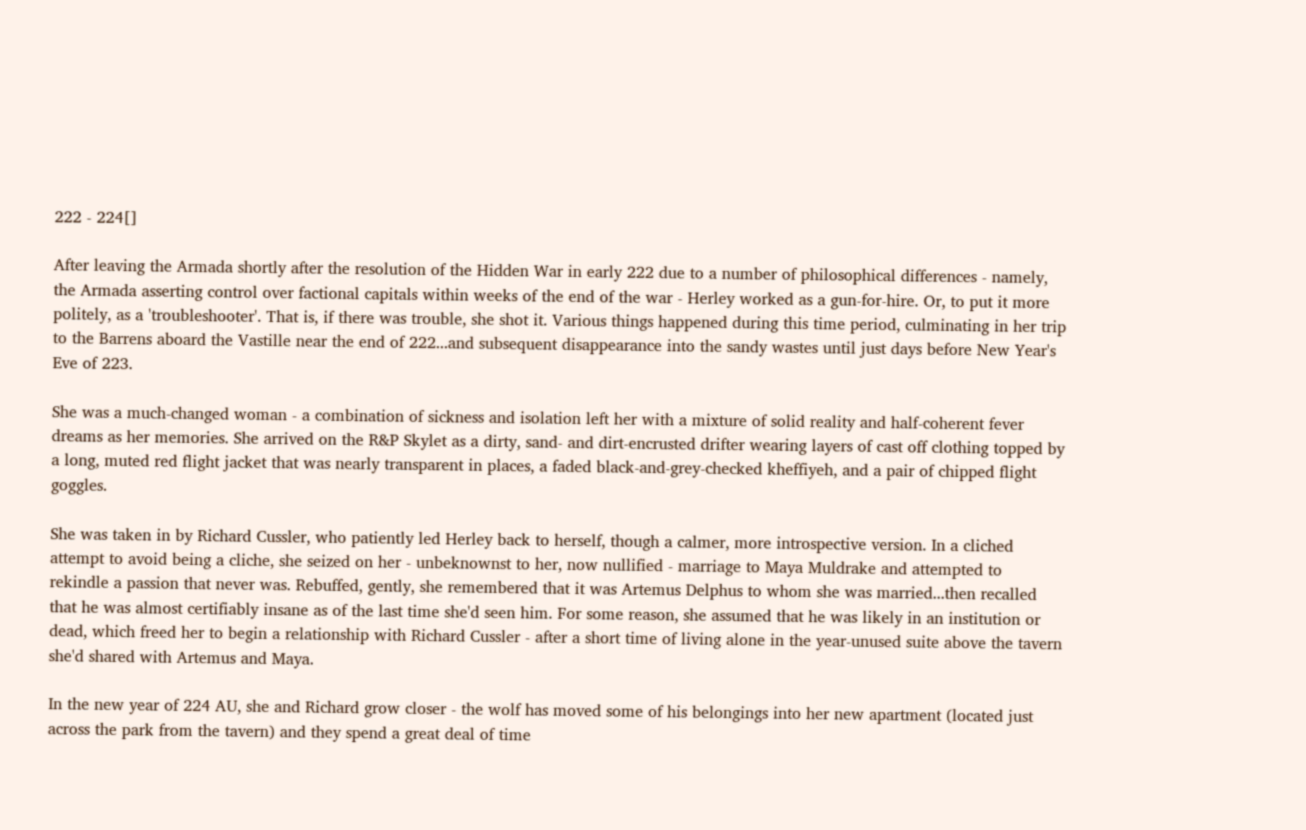222 - 224[]

After leaving the Armada shortly after the resolution of the Hidden War in early 222 due to a number of philosophical differences - namely, the Armada asserting control over factional capitals within weeks of the end of the war - Herley worked as a gun-for-hire. Or, to put it more politely, as a 'troubleshooter'. That is, if there was trouble, she shot it. Various things happened during this time period, culminating in her trip to the Barrens aboard the Vastille near the end of 222...and subsequent disappearance into the sandy wastes until just days before New Year's Eve of 223.

She was a much-changed woman - a combination of sickness and isolation left her with a mixture of solid reality and half-coherent fever dreams as her memories. She arrived on the R&P Skylet as a dirty, sand- and dirt-encrusted drifter wearing layers of cast off clothing topped by a long, muted red flight jacket that was nearly transparent in places, a faded black-and-grey-checked kheffiyeh, and a pair of chipped flight goggles.

She was taken in by Richard Cussler, who patiently led Herley back to herself, though a calmer, more introspective version. In a cliched attempt to avoid being a cliche, she seized on her - unbeknownst to her, now nullified - marriage to Maya Muldrake and attempted to rekindle a passion that never was. Rebuffed, gently, she remembered that it was Artemus Delphus to whom she was married...then recalled that he was almost certifiably insane as of the last time she'd seen him. For some reason, she assumed that he was likely in an institution or dead, which freed her to begin a relationship with Richard Cussler - after a short time of living alone in the year-unused suite above the tavern she'd shared with Artemus and Maya.

In the new year of 224 AU, she and Richard grow closer - the wolf has moved some of his belongings into her new apartment (located just across the park from the tavern) and they spend a great deal of time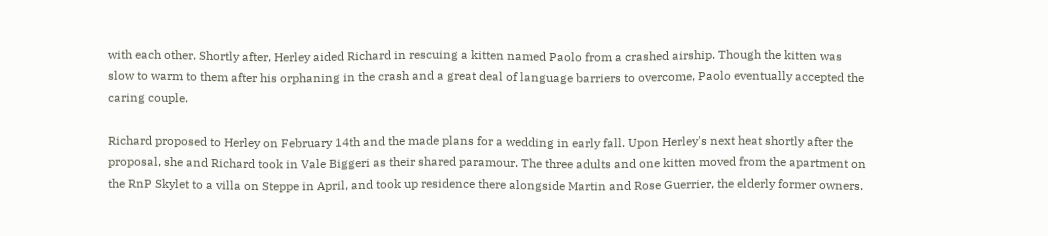with each other. Shortly after, Herley aided Richard in rescuing a kitten named Paolo from a crashed airship. Though the kitten was slow to warm to them after his orphaning in the crash and a great deal of language barriers to overcome, Paolo eventually accepted the caring couple.

Richard proposed to Herley on February 14th and the made plans for a wedding in early fall. Upon Herley's next heat shortly after the proposal, she and Richard took in Vale Biggeri as their shared paramour. The three adults and one kitten moved from the apartment on the RnP Skylet to a villa on Steppe in April, and took up residence there alongside Martin and Rose Guerrier, the elderly former owners.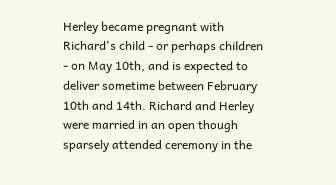Herley became pregnant with Richard's child - or perhaps children - on May 10th, and is expected to deliver sometime between February 10th and 14th. Richard and Herley were married in an open though sparsely attended ceremony in the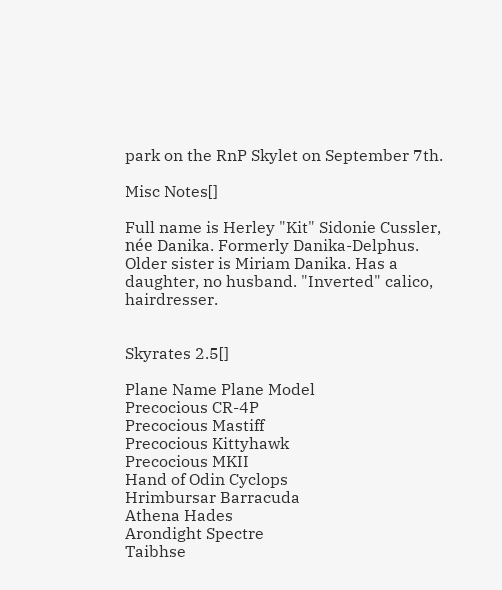park on the RnP Skylet on September 7th.

Misc Notes[]

Full name is Herley "Kit" Sidonie Cussler, née Danika. Formerly Danika-Delphus. Older sister is Miriam Danika. Has a daughter, no husband. "Inverted" calico, hairdresser.


Skyrates 2.5[]

Plane Name Plane Model
Precocious CR-4P
Precocious Mastiff
Precocious Kittyhawk
Precocious MKII
Hand of Odin Cyclops
Hrimbursar Barracuda
Athena Hades
Arondight Spectre
Taibhse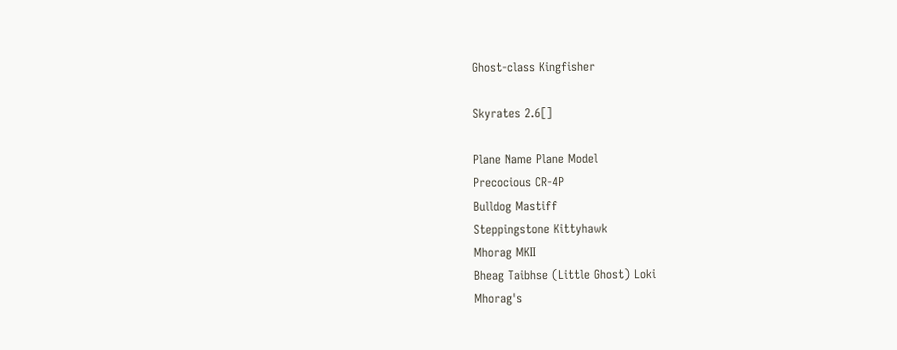Ghost-class Kingfisher

Skyrates 2.6[]

Plane Name Plane Model
Precocious CR-4P
Bulldog Mastiff
Steppingstone Kittyhawk
Mhorag MKII
Bheag Taibhse (Little Ghost) Loki
Mhorag's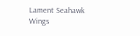Lament Seahawk
Wings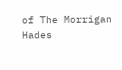of The Morrigan Hades